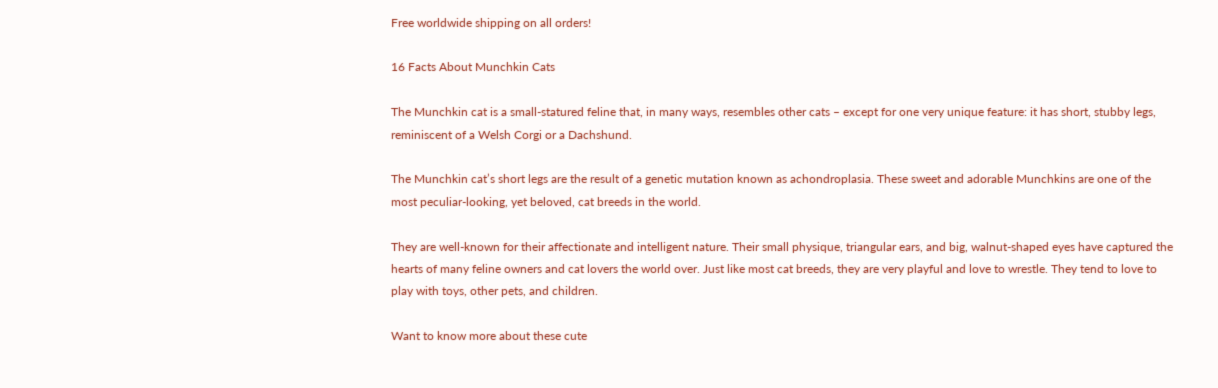Free worldwide shipping on all orders!

16 Facts About Munchkin Cats

The Munchkin cat is a small-statured feline that, in many ways, resembles other cats – except for one very unique feature: it has short, stubby legs, reminiscent of a Welsh Corgi or a Dachshund.

The Munchkin cat’s short legs are the result of a genetic mutation known as achondroplasia. These sweet and adorable Munchkins are one of the most peculiar-looking, yet beloved, cat breeds in the world.

They are well-known for their affectionate and intelligent nature. Their small physique, triangular ears, and big, walnut-shaped eyes have captured the hearts of many feline owners and cat lovers the world over. Just like most cat breeds, they are very playful and love to wrestle. They tend to love to play with toys, other pets, and children.

Want to know more about these cute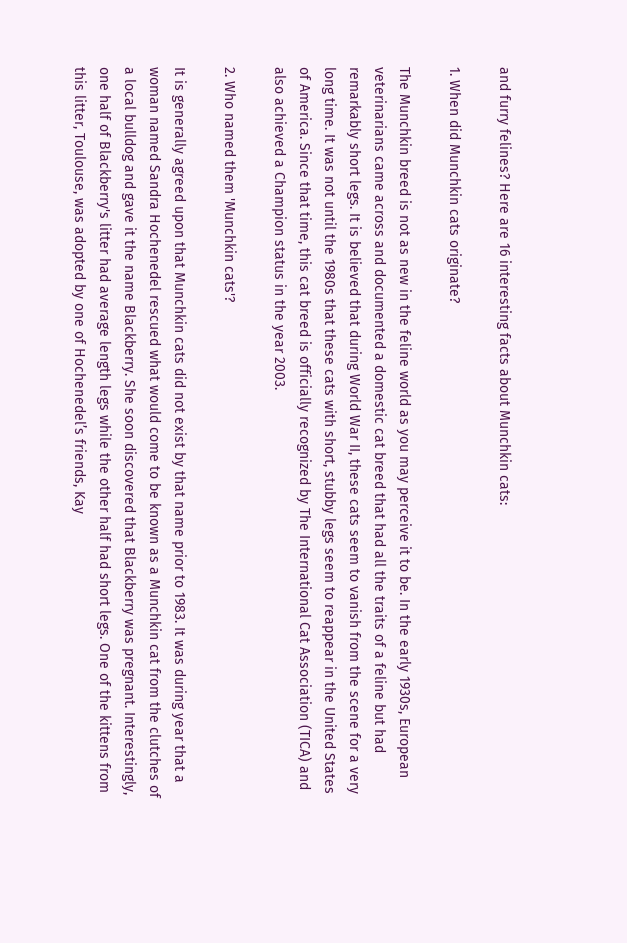and furry felines? Here are 16 interesting facts about Munchkin cats:

1. When did Munchkin cats originate?

The Munchkin breed is not as new in the feline world as you may perceive it to be. In the early 1930s, European veterinarians came across and documented a domestic cat breed that had all the traits of a feline but had remarkably short legs. It is believed that during World War II, these cats seem to vanish from the scene for a very long time. It was not until the 1980s that these cats with short, stubby legs seem to reappear in the United States of America. Since that time, this cat breed is officially recognized by The International Cat Association (TICA) and also achieved a Champion status in the year 2003.

2. Who named them 'Munchkin cats'?

It is generally agreed upon that Munchkin cats did not exist by that name prior to 1983. It was during year that a woman named Sandra Hochenedel rescued what would come to be known as a Munchkin cat from the clutches of a local bulldog and gave it the name Blackberry. She soon discovered that Blackberry was pregnant. Interestingly, one half of Blackberry's litter had average length legs while the other half had short legs. One of the kittens from this litter, Toulouse, was adopted by one of Hochenedel’s friends, Kay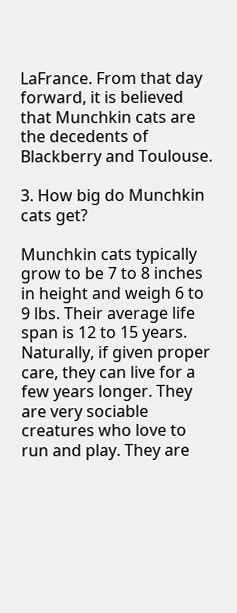LaFrance. From that day forward, it is believed that Munchkin cats are the decedents of Blackberry and Toulouse.

3. How big do Munchkin cats get?

Munchkin cats typically grow to be 7 to 8 inches in height and weigh 6 to 9 lbs. Their average life span is 12 to 15 years. Naturally, if given proper care, they can live for a few years longer. They are very sociable creatures who love to run and play. They are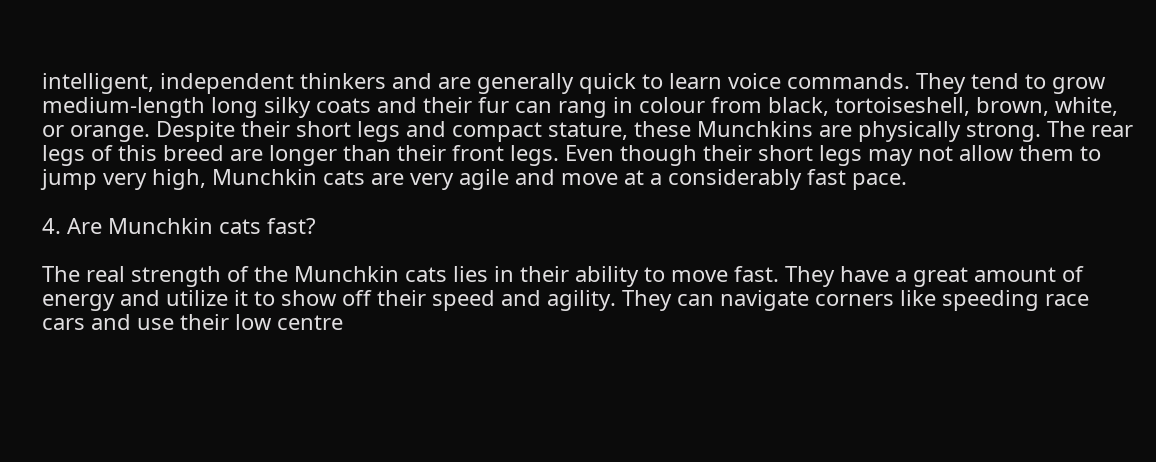intelligent, independent thinkers and are generally quick to learn voice commands. They tend to grow medium-length long silky coats and their fur can rang in colour from black, tortoiseshell, brown, white, or orange. Despite their short legs and compact stature, these Munchkins are physically strong. The rear legs of this breed are longer than their front legs. Even though their short legs may not allow them to jump very high, Munchkin cats are very agile and move at a considerably fast pace.

4. Are Munchkin cats fast?

The real strength of the Munchkin cats lies in their ability to move fast. They have a great amount of energy and utilize it to show off their speed and agility. They can navigate corners like speeding race cars and use their low centre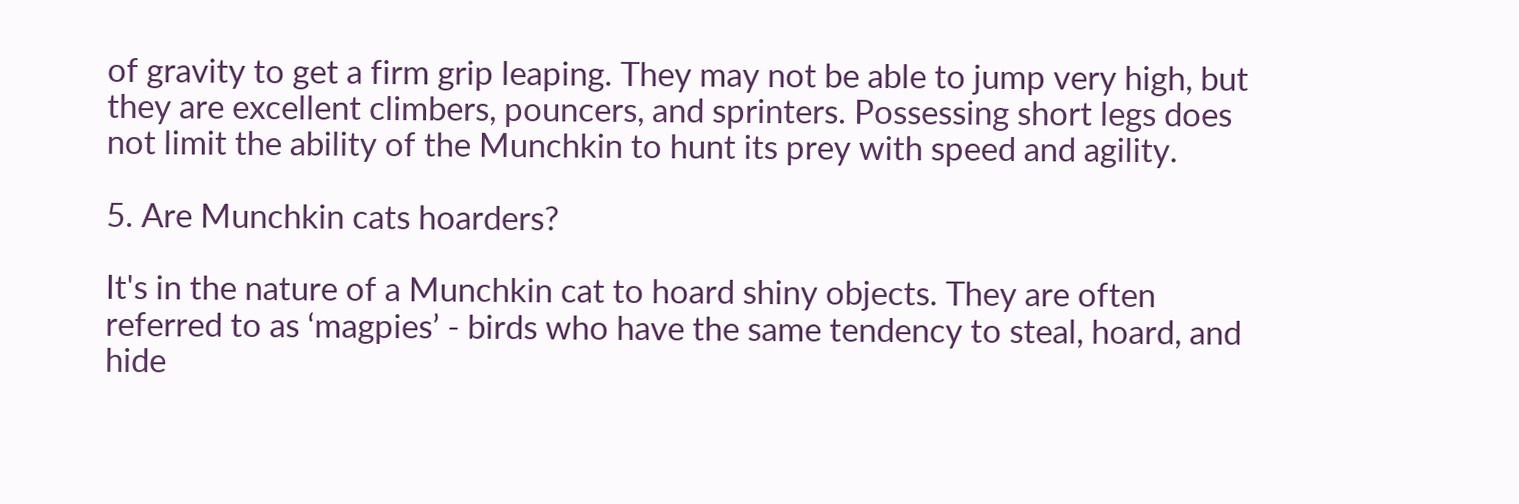of gravity to get a firm grip leaping. They may not be able to jump very high, but they are excellent climbers, pouncers, and sprinters. Possessing short legs does not limit the ability of the Munchkin to hunt its prey with speed and agility.

5. Are Munchkin cats hoarders?

It's in the nature of a Munchkin cat to hoard shiny objects. They are often referred to as ‘magpies’ - birds who have the same tendency to steal, hoard, and hide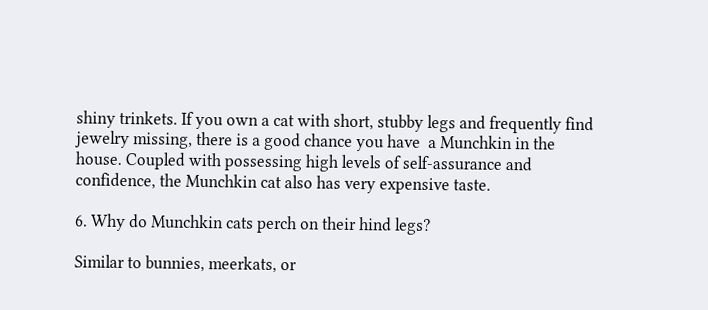shiny trinkets. If you own a cat with short, stubby legs and frequently find jewelry missing, there is a good chance you have  a Munchkin in the house. Coupled with possessing high levels of self-assurance and confidence, the Munchkin cat also has very expensive taste.

6. Why do Munchkin cats perch on their hind legs?

Similar to bunnies, meerkats, or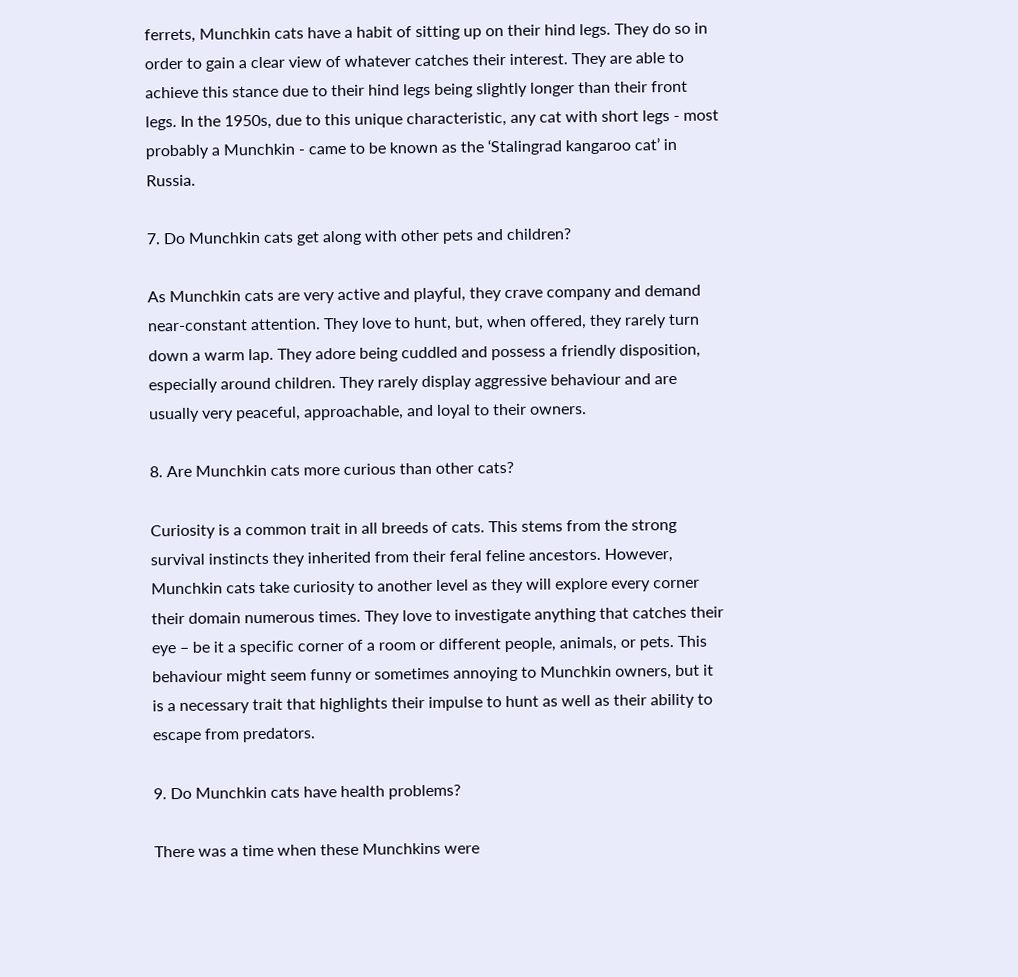ferrets, Munchkin cats have a habit of sitting up on their hind legs. They do so in order to gain a clear view of whatever catches their interest. They are able to achieve this stance due to their hind legs being slightly longer than their front legs. In the 1950s, due to this unique characteristic, any cat with short legs - most probably a Munchkin - came to be known as the ‘Stalingrad kangaroo cat’ in Russia.

7. Do Munchkin cats get along with other pets and children?

As Munchkin cats are very active and playful, they crave company and demand near-constant attention. They love to hunt, but, when offered, they rarely turn down a warm lap. They adore being cuddled and possess a friendly disposition, especially around children. They rarely display aggressive behaviour and are usually very peaceful, approachable, and loyal to their owners.

8. Are Munchkin cats more curious than other cats?

Curiosity is a common trait in all breeds of cats. This stems from the strong survival instincts they inherited from their feral feline ancestors. However, Munchkin cats take curiosity to another level as they will explore every corner their domain numerous times. They love to investigate anything that catches their eye – be it a specific corner of a room or different people, animals, or pets. This behaviour might seem funny or sometimes annoying to Munchkin owners, but it is a necessary trait that highlights their impulse to hunt as well as their ability to escape from predators.

9. Do Munchkin cats have health problems?

There was a time when these Munchkins were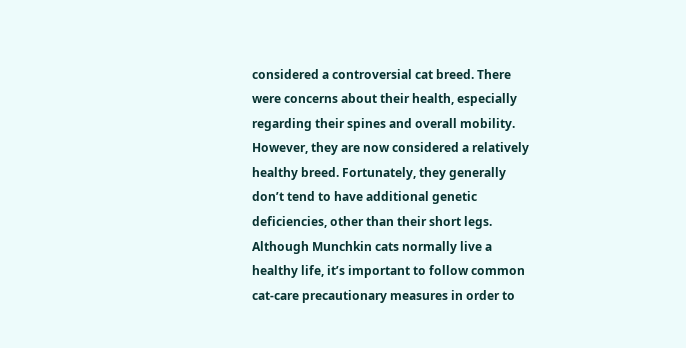considered a controversial cat breed. There were concerns about their health, especially regarding their spines and overall mobility. However, they are now considered a relatively healthy breed. Fortunately, they generally don’t tend to have additional genetic deficiencies, other than their short legs. Although Munchkin cats normally live a healthy life, it’s important to follow common cat-care precautionary measures in order to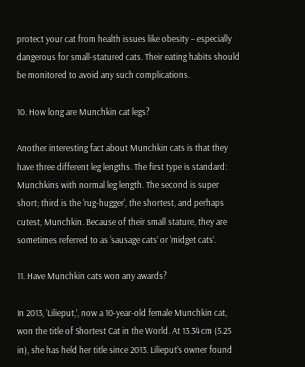protect your cat from health issues like obesity – especially dangerous for small-statured cats. Their eating habits should be monitored to avoid any such complications.

10. How long are Munchkin cat legs?

Another interesting fact about Munchkin cats is that they have three different leg lengths. The first type is standard: Munchkins with normal leg length. The second is super short; third is the 'rug-hugger', the shortest, and perhaps cutest, Munchkin. Because of their small stature, they are sometimes referred to as ‘sausage cats’ or ‘midget cats’.

11. Have Munchkin cats won any awards?

In 2013, ‘Lilieput,’, now a 10-year-old female Munchkin cat, won the title of Shortest Cat in the World. At 13.34 cm (5.25 in), she has held her title since 2013. Lilieput’s owner found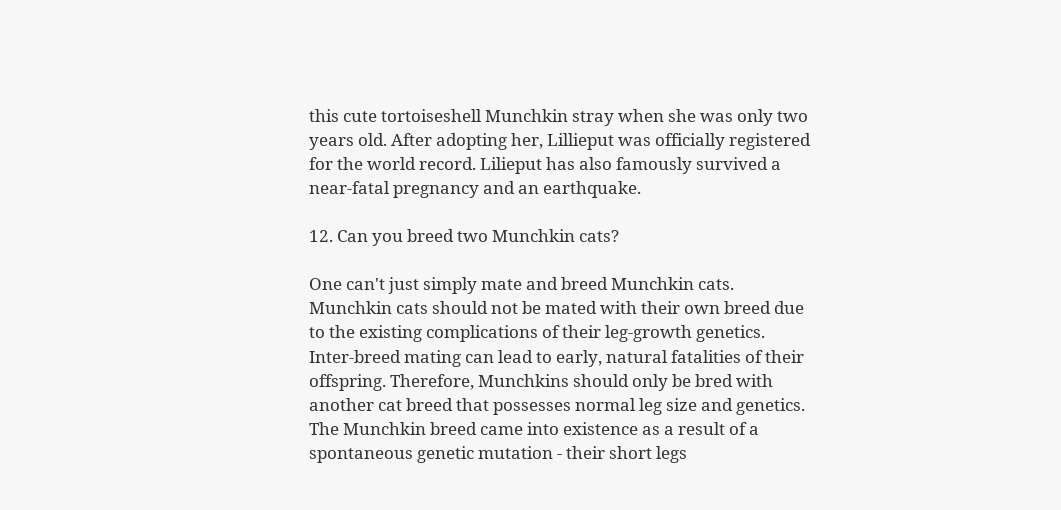this cute tortoiseshell Munchkin stray when she was only two years old. After adopting her, Lillieput was officially registered for the world record. Lilieput has also famously survived a near-fatal pregnancy and an earthquake.

12. Can you breed two Munchkin cats?

One can't just simply mate and breed Munchkin cats. Munchkin cats should not be mated with their own breed due to the existing complications of their leg-growth genetics. Inter-breed mating can lead to early, natural fatalities of their offspring. Therefore, Munchkins should only be bred with another cat breed that possesses normal leg size and genetics. The Munchkin breed came into existence as a result of a spontaneous genetic mutation - their short legs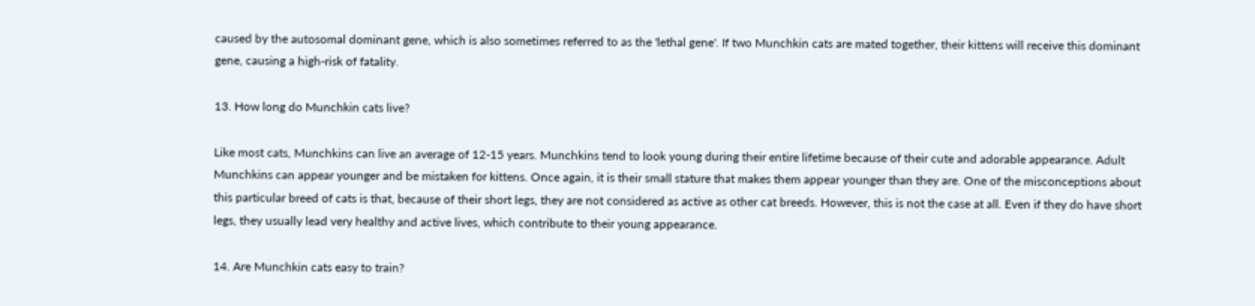caused by the autosomal dominant gene, which is also sometimes referred to as the 'lethal gene'. If two Munchkin cats are mated together, their kittens will receive this dominant gene, causing a high-risk of fatality.

13. How long do Munchkin cats live?

Like most cats, Munchkins can live an average of 12-15 years. Munchkins tend to look young during their entire lifetime because of their cute and adorable appearance. Adult Munchkins can appear younger and be mistaken for kittens. Once again, it is their small stature that makes them appear younger than they are. One of the misconceptions about this particular breed of cats is that, because of their short legs, they are not considered as active as other cat breeds. However, this is not the case at all. Even if they do have short legs, they usually lead very healthy and active lives, which contribute to their young appearance.

14. Are Munchkin cats easy to train?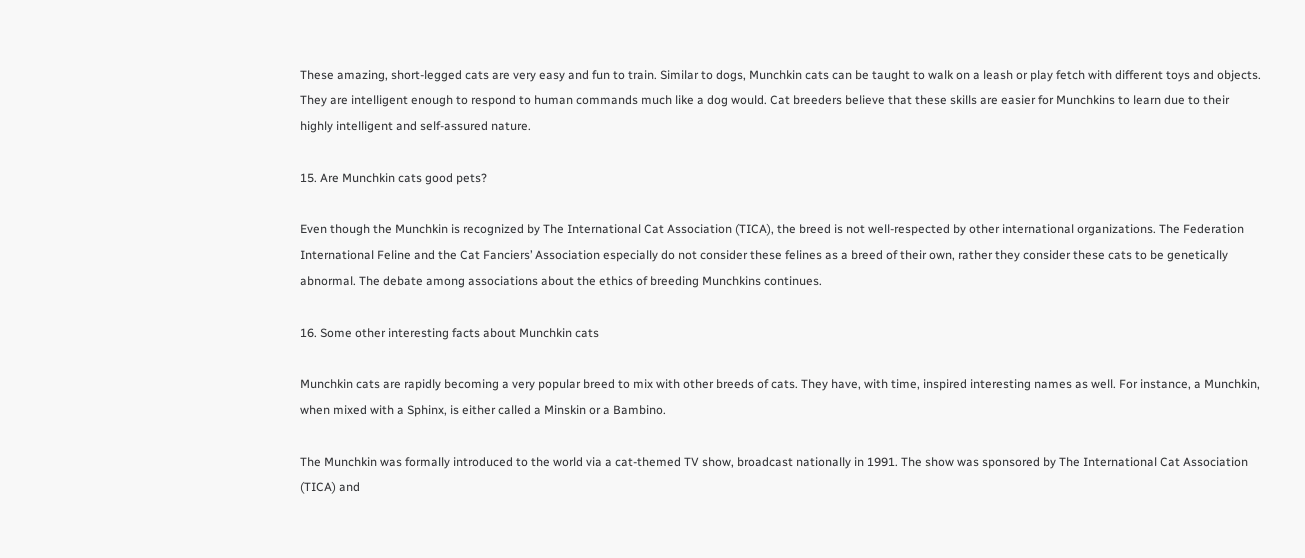These amazing, short-legged cats are very easy and fun to train. Similar to dogs, Munchkin cats can be taught to walk on a leash or play fetch with different toys and objects. They are intelligent enough to respond to human commands much like a dog would. Cat breeders believe that these skills are easier for Munchkins to learn due to their highly intelligent and self-assured nature.

15. Are Munchkin cats good pets?

Even though the Munchkin is recognized by The International Cat Association (TICA), the breed is not well-respected by other international organizations. The Federation International Feline and the Cat Fanciers’ Association especially do not consider these felines as a breed of their own, rather they consider these cats to be genetically abnormal. The debate among associations about the ethics of breeding Munchkins continues.

16. Some other interesting facts about Munchkin cats

Munchkin cats are rapidly becoming a very popular breed to mix with other breeds of cats. They have, with time, inspired interesting names as well. For instance, a Munchkin, when mixed with a Sphinx, is either called a Minskin or a Bambino.

The Munchkin was formally introduced to the world via a cat-themed TV show, broadcast nationally in 1991. The show was sponsored by The International Cat Association (TICA) and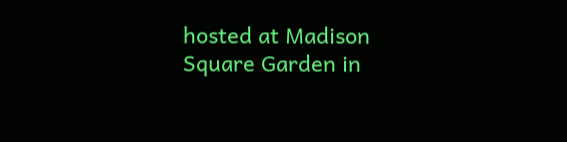hosted at Madison Square Garden in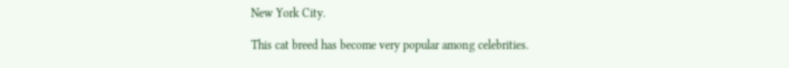New York City.

This cat breed has become very popular among celebrities.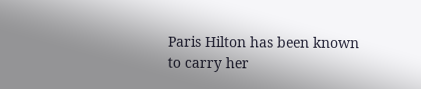Paris Hilton has been known to carry her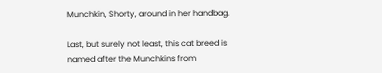Munchkin, Shorty, around in her handbag.

Last, but surely not least, this cat breed is named after the Munchkins from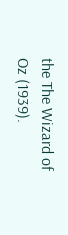the The Wizard of Oz (1939).